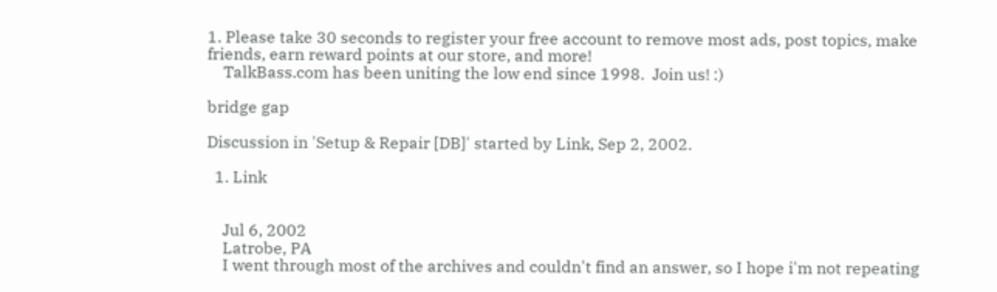1. Please take 30 seconds to register your free account to remove most ads, post topics, make friends, earn reward points at our store, and more!
    TalkBass.com has been uniting the low end since 1998.  Join us! :)

bridge gap

Discussion in 'Setup & Repair [DB]' started by Link, Sep 2, 2002.

  1. Link


    Jul 6, 2002
    Latrobe, PA
    I went through most of the archives and couldn't find an answer, so I hope i'm not repeating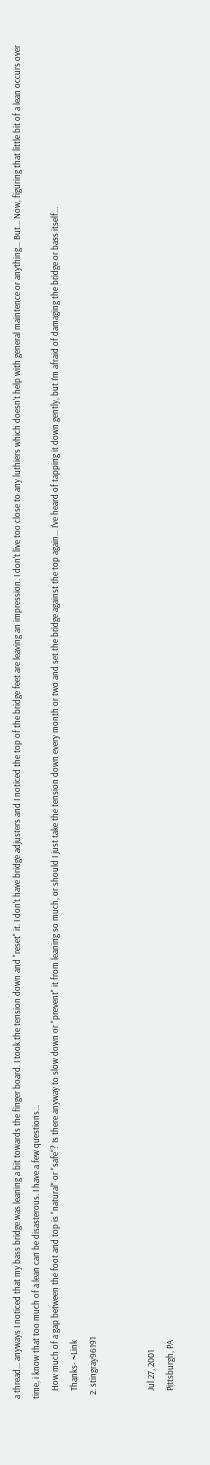a thread... anyways I noticed that my bass bridge was leaning a bit towards the finger board. I took the tension down and "reset" it. I don't have bridge adjusters and I noticed the top of the bridge feet are leaving an impression. I don't live too close to any luthiers which doesn't help with general maintence or anything... But... Now, figuring that little bit of a lean occurs over time, i know that too much of a lean can be disasterous. I have a few questions...
    How much of a gap between the foot and top is "natural" or "safe"? Is there anyway to slow down or "prevent" it from leaning so much, or should I just take the tension down every month or two and set the bridge against the top again... I've heard of tapping it down gently, but I'm afraid of damaging the bridge or bass itself...
    Thanks- ~Link
  2. stingray96191


    Jul 27, 2001
    Pittsburgh, PA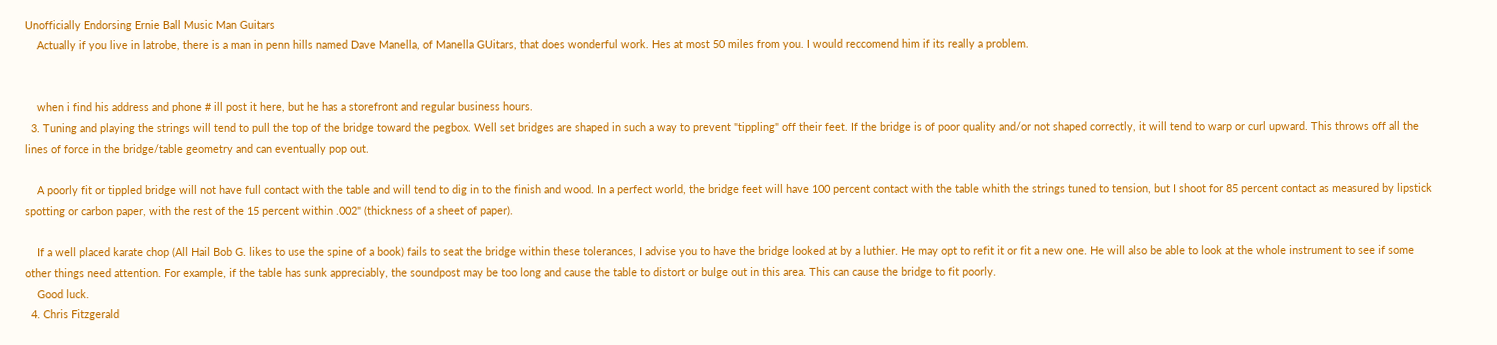Unofficially Endorsing Ernie Ball Music Man Guitars
    Actually if you live in latrobe, there is a man in penn hills named Dave Manella, of Manella GUitars, that does wonderful work. Hes at most 50 miles from you. I would reccomend him if its really a problem.


    when i find his address and phone # ill post it here, but he has a storefront and regular business hours.
  3. Tuning and playing the strings will tend to pull the top of the bridge toward the pegbox. Well set bridges are shaped in such a way to prevent "tippling" off their feet. If the bridge is of poor quality and/or not shaped correctly, it will tend to warp or curl upward. This throws off all the lines of force in the bridge/table geometry and can eventually pop out.

    A poorly fit or tippled bridge will not have full contact with the table and will tend to dig in to the finish and wood. In a perfect world, the bridge feet will have 100 percent contact with the table whith the strings tuned to tension, but I shoot for 85 percent contact as measured by lipstick spotting or carbon paper, with the rest of the 15 percent within .002" (thickness of a sheet of paper).

    If a well placed karate chop (All Hail Bob G. likes to use the spine of a book) fails to seat the bridge within these tolerances, I advise you to have the bridge looked at by a luthier. He may opt to refit it or fit a new one. He will also be able to look at the whole instrument to see if some other things need attention. For example, if the table has sunk appreciably, the soundpost may be too long and cause the table to distort or bulge out in this area. This can cause the bridge to fit poorly.
    Good luck.
  4. Chris Fitzgerald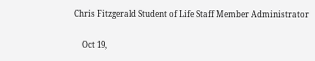Chris Fitzgerald Student of Life Staff Member Administrator

    Oct 19,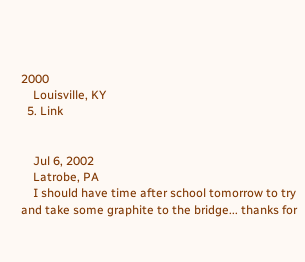2000
    Louisville, KY
  5. Link


    Jul 6, 2002
    Latrobe, PA
    I should have time after school tomorrow to try and take some graphite to the bridge... thanks for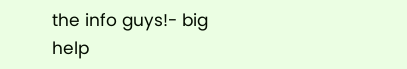the info guys!- big help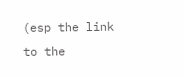(esp the link to the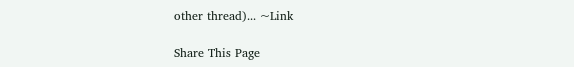other thread)... ~Link

Share This Page